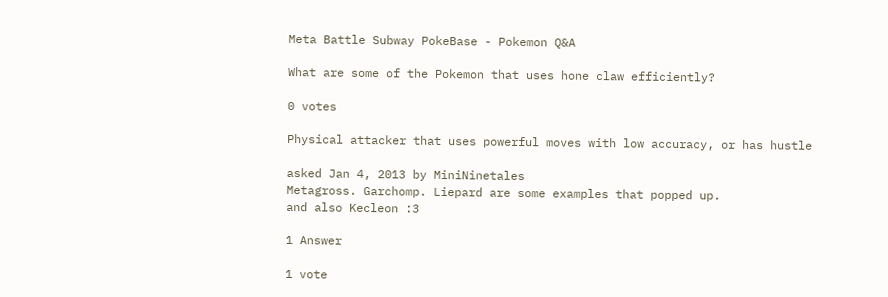Meta Battle Subway PokeBase - Pokemon Q&A

What are some of the Pokemon that uses hone claw efficiently?

0 votes

Physical attacker that uses powerful moves with low accuracy, or has hustle

asked Jan 4, 2013 by MiniNinetales
Metagross. Garchomp. Liepard are some examples that popped up.
and also Kecleon :3

1 Answer

1 vote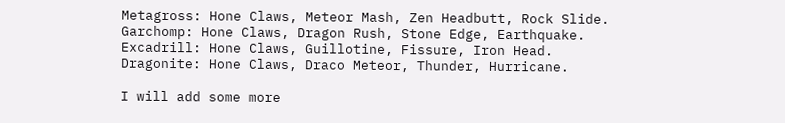Metagross: Hone Claws, Meteor Mash, Zen Headbutt, Rock Slide.
Garchomp: Hone Claws, Dragon Rush, Stone Edge, Earthquake.
Excadrill: Hone Claws, Guillotine, Fissure, Iron Head.
Dragonite: Hone Claws, Draco Meteor, Thunder, Hurricane.

I will add some more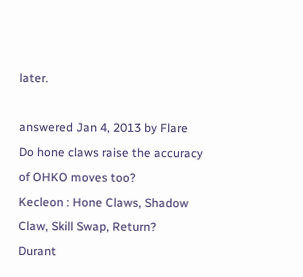later.

answered Jan 4, 2013 by Flare
Do hone claws raise the accuracy of OHKO moves too?
Kecleon : Hone Claws, Shadow Claw, Skill Swap, Return?
Durant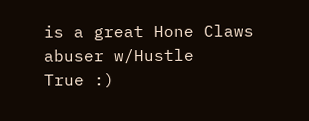is a great Hone Claws abuser w/Hustle
True :)